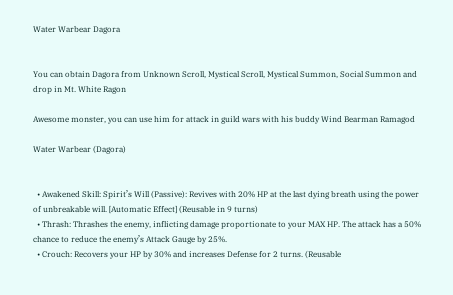Water Warbear Dagora


You can obtain Dagora from Unknown Scroll, Mystical Scroll, Mystical Summon, Social Summon and drop in Mt. White Ragon

Awesome monster, you can use him for attack in guild wars with his buddy Wind Bearman Ramagod

Water Warbear (Dagora)


  • Awakened Skill: Spirit’s Will (Passive): Revives with 20% HP at the last dying breath using the power of unbreakable will. [Automatic Effect] (Reusable in 9 turns)
  • Thrash: Thrashes the enemy, inflicting damage proportionate to your MAX HP. The attack has a 50% chance to reduce the enemy’s Attack Gauge by 25%.
  • Crouch: Recovers your HP by 30% and increases Defense for 2 turns. (Reusable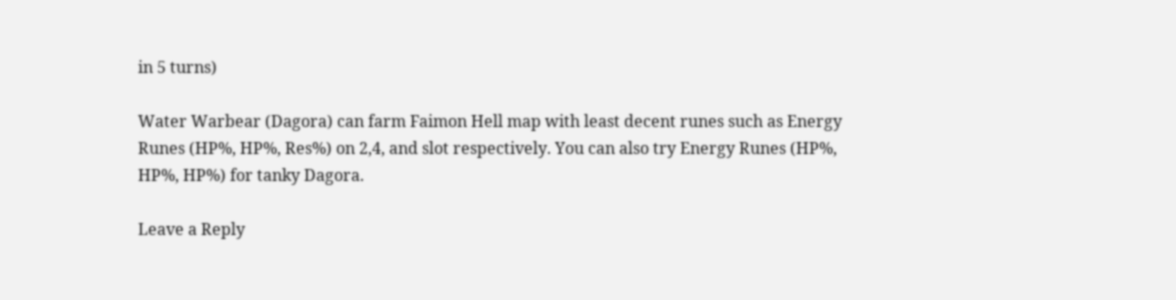in 5 turns)

Water Warbear (Dagora) can farm Faimon Hell map with least decent runes such as Energy Runes (HP%, HP%, Res%) on 2,4, and slot respectively. You can also try Energy Runes (HP%, HP%, HP%) for tanky Dagora.

Leave a Reply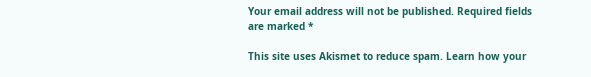Your email address will not be published. Required fields are marked *

This site uses Akismet to reduce spam. Learn how your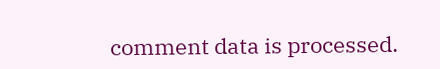comment data is processed.